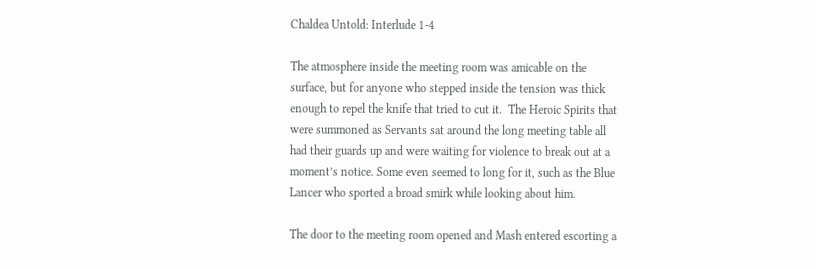Chaldea Untold: Interlude 1-4

The atmosphere inside the meeting room was amicable on the surface, but for anyone who stepped inside the tension was thick enough to repel the knife that tried to cut it.  The Heroic Spirits that were summoned as Servants sat around the long meeting table all had their guards up and were waiting for violence to break out at a moment’s notice. Some even seemed to long for it, such as the Blue Lancer who sported a broad smirk while looking about him.

The door to the meeting room opened and Mash entered escorting a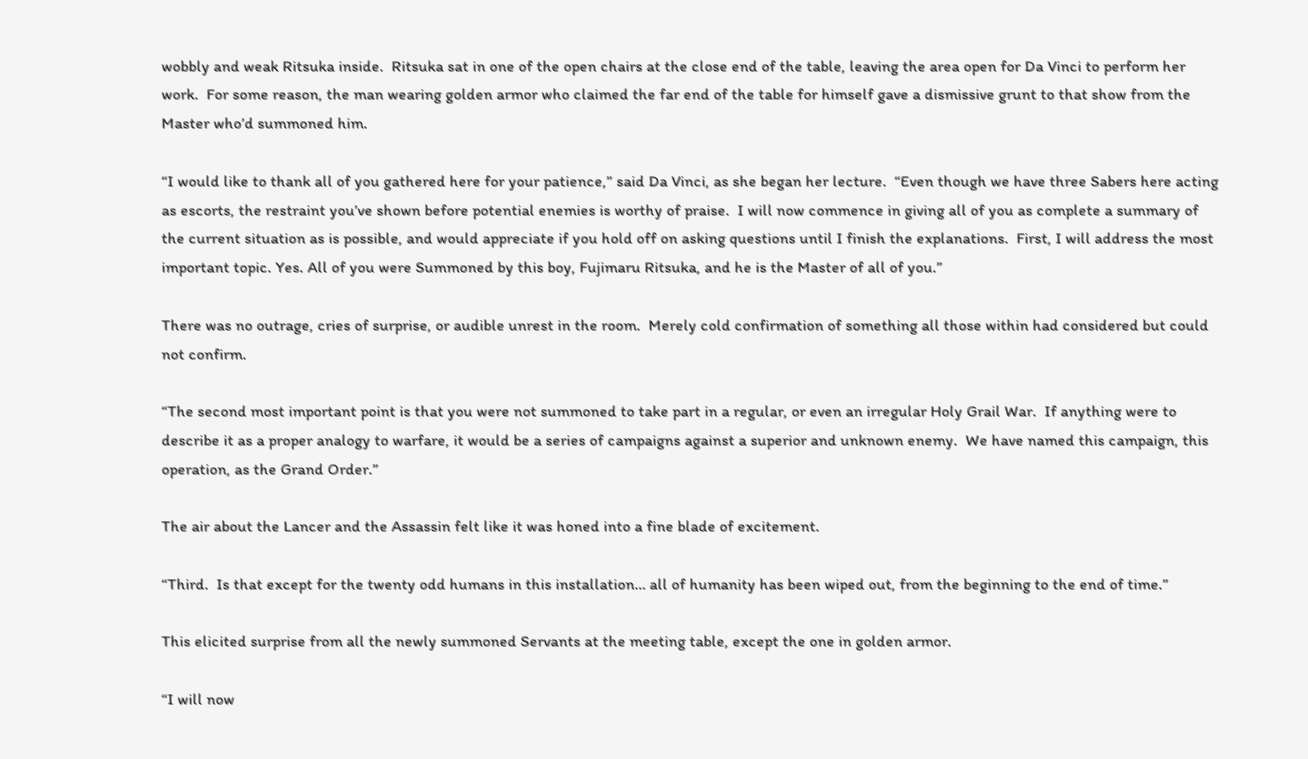wobbly and weak Ritsuka inside.  Ritsuka sat in one of the open chairs at the close end of the table, leaving the area open for Da Vinci to perform her work.  For some reason, the man wearing golden armor who claimed the far end of the table for himself gave a dismissive grunt to that show from the Master who’d summoned him.

“I would like to thank all of you gathered here for your patience,” said Da Vinci, as she began her lecture.  “Even though we have three Sabers here acting as escorts, the restraint you’ve shown before potential enemies is worthy of praise.  I will now commence in giving all of you as complete a summary of the current situation as is possible, and would appreciate if you hold off on asking questions until I finish the explanations.  First, I will address the most important topic. Yes. All of you were Summoned by this boy, Fujimaru Ritsuka, and he is the Master of all of you.”

There was no outrage, cries of surprise, or audible unrest in the room.  Merely cold confirmation of something all those within had considered but could not confirm.

“The second most important point is that you were not summoned to take part in a regular, or even an irregular Holy Grail War.  If anything were to describe it as a proper analogy to warfare, it would be a series of campaigns against a superior and unknown enemy.  We have named this campaign, this operation, as the Grand Order.”

The air about the Lancer and the Assassin felt like it was honed into a fine blade of excitement.

“Third.  Is that except for the twenty odd humans in this installation… all of humanity has been wiped out, from the beginning to the end of time.”

This elicited surprise from all the newly summoned Servants at the meeting table, except the one in golden armor.

“I will now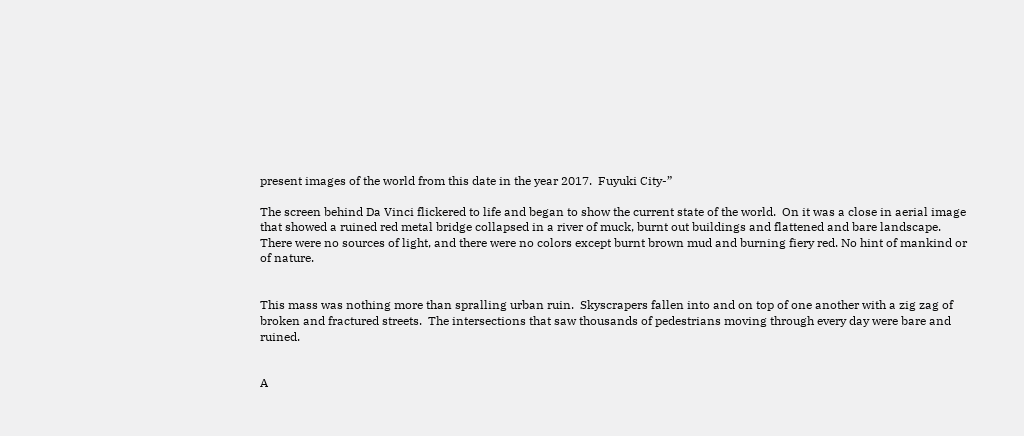present images of the world from this date in the year 2017.  Fuyuki City-”

The screen behind Da Vinci flickered to life and began to show the current state of the world.  On it was a close in aerial image that showed a ruined red metal bridge collapsed in a river of muck, burnt out buildings and flattened and bare landscape.  There were no sources of light, and there were no colors except burnt brown mud and burning fiery red. No hint of mankind or of nature.


This mass was nothing more than spralling urban ruin.  Skyscrapers fallen into and on top of one another with a zig zag of broken and fractured streets.  The intersections that saw thousands of pedestrians moving through every day were bare and ruined.


A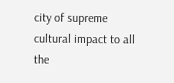city of supreme cultural impact to all the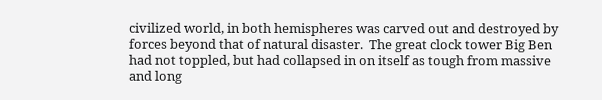civilized world, in both hemispheres was carved out and destroyed by forces beyond that of natural disaster.  The great clock tower Big Ben had not toppled, but had collapsed in on itself as tough from massive and long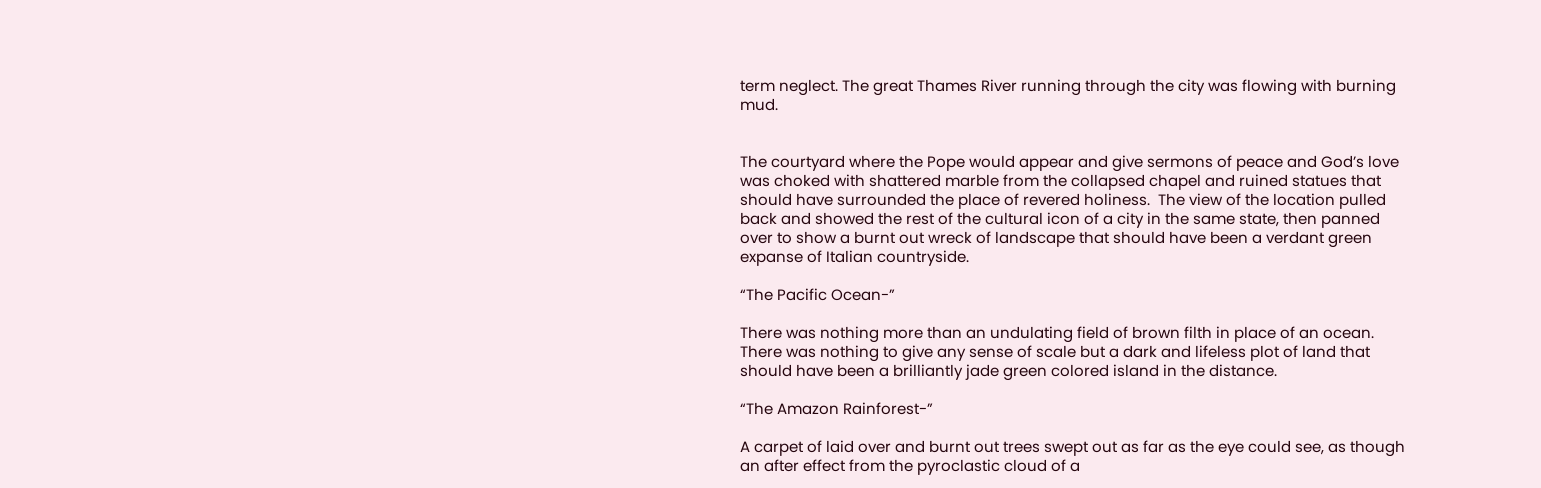term neglect. The great Thames River running through the city was flowing with burning mud.


The courtyard where the Pope would appear and give sermons of peace and God’s love was choked with shattered marble from the collapsed chapel and ruined statues that should have surrounded the place of revered holiness.  The view of the location pulled back and showed the rest of the cultural icon of a city in the same state, then panned over to show a burnt out wreck of landscape that should have been a verdant green expanse of Italian countryside.

“The Pacific Ocean-”

There was nothing more than an undulating field of brown filth in place of an ocean.  There was nothing to give any sense of scale but a dark and lifeless plot of land that should have been a brilliantly jade green colored island in the distance.

“The Amazon Rainforest-”

A carpet of laid over and burnt out trees swept out as far as the eye could see, as though an after effect from the pyroclastic cloud of a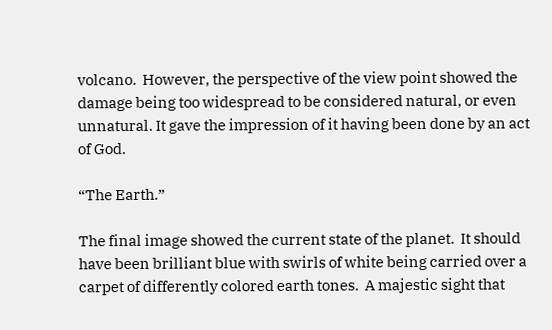volcano.  However, the perspective of the view point showed the damage being too widespread to be considered natural, or even unnatural. It gave the impression of it having been done by an act of God.

“The Earth.”

The final image showed the current state of the planet.  It should have been brilliant blue with swirls of white being carried over a carpet of differently colored earth tones.  A majestic sight that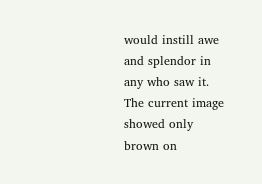would instill awe and splendor in any who saw it. The current image showed only brown on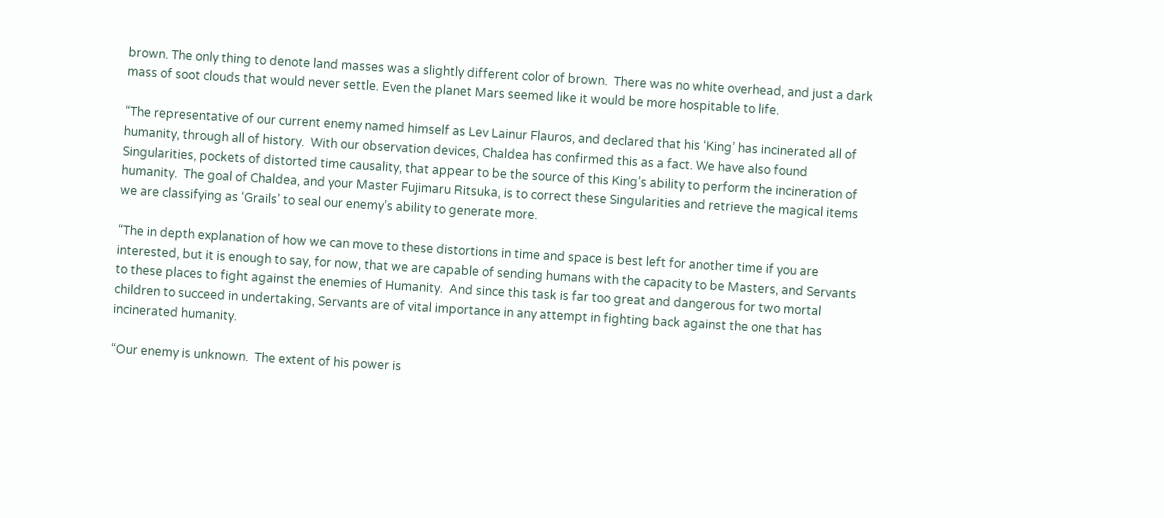brown. The only thing to denote land masses was a slightly different color of brown.  There was no white overhead, and just a dark mass of soot clouds that would never settle. Even the planet Mars seemed like it would be more hospitable to life.

“The representative of our current enemy named himself as Lev Lainur Flauros, and declared that his ‘King’ has incinerated all of humanity, through all of history.  With our observation devices, Chaldea has confirmed this as a fact. We have also found Singularities, pockets of distorted time causality, that appear to be the source of this King’s ability to perform the incineration of humanity.  The goal of Chaldea, and your Master Fujimaru Ritsuka, is to correct these Singularities and retrieve the magical items we are classifying as ‘Grails’ to seal our enemy’s ability to generate more.

“The in depth explanation of how we can move to these distortions in time and space is best left for another time if you are interested, but it is enough to say, for now, that we are capable of sending humans with the capacity to be Masters, and Servants to these places to fight against the enemies of Humanity.  And since this task is far too great and dangerous for two mortal children to succeed in undertaking, Servants are of vital importance in any attempt in fighting back against the one that has incinerated humanity.

“Our enemy is unknown.  The extent of his power is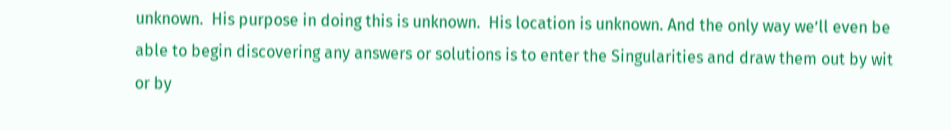unknown.  His purpose in doing this is unknown.  His location is unknown. And the only way we’ll even be able to begin discovering any answers or solutions is to enter the Singularities and draw them out by wit or by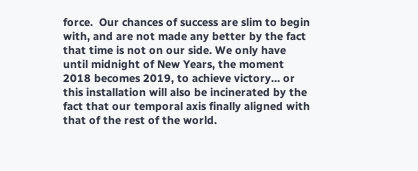force.  Our chances of success are slim to begin with, and are not made any better by the fact that time is not on our side. We only have until midnight of New Years, the moment 2018 becomes 2019, to achieve victory… or this installation will also be incinerated by the fact that our temporal axis finally aligned with that of the rest of the world.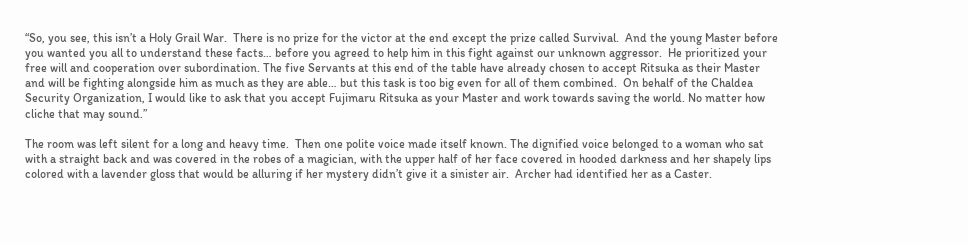“So, you see, this isn’t a Holy Grail War.  There is no prize for the victor at the end except the prize called Survival.  And the young Master before you wanted you all to understand these facts… before you agreed to help him in this fight against our unknown aggressor.  He prioritized your free will and cooperation over subordination. The five Servants at this end of the table have already chosen to accept Ritsuka as their Master and will be fighting alongside him as much as they are able… but this task is too big even for all of them combined.  On behalf of the Chaldea Security Organization, I would like to ask that you accept Fujimaru Ritsuka as your Master and work towards saving the world. No matter how cliche that may sound.”

The room was left silent for a long and heavy time.  Then one polite voice made itself known. The dignified voice belonged to a woman who sat with a straight back and was covered in the robes of a magician, with the upper half of her face covered in hooded darkness and her shapely lips colored with a lavender gloss that would be alluring if her mystery didn’t give it a sinister air.  Archer had identified her as a Caster.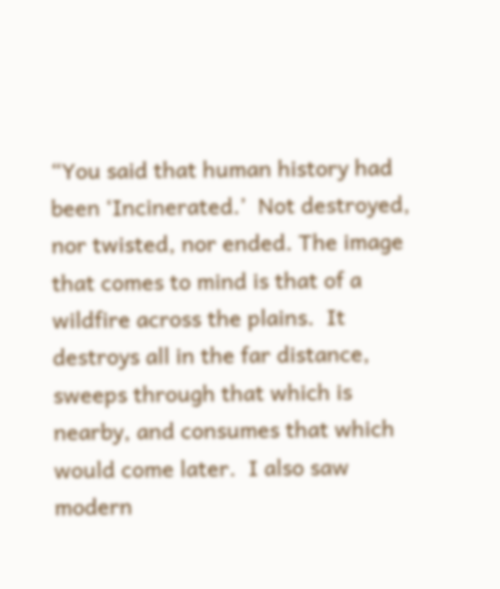“You said that human history had been ‘Incinerated.’  Not destroyed, nor twisted, nor ended. The image that comes to mind is that of a wildfire across the plains.  It destroys all in the far distance, sweeps through that which is nearby, and consumes that which would come later.  I also saw modern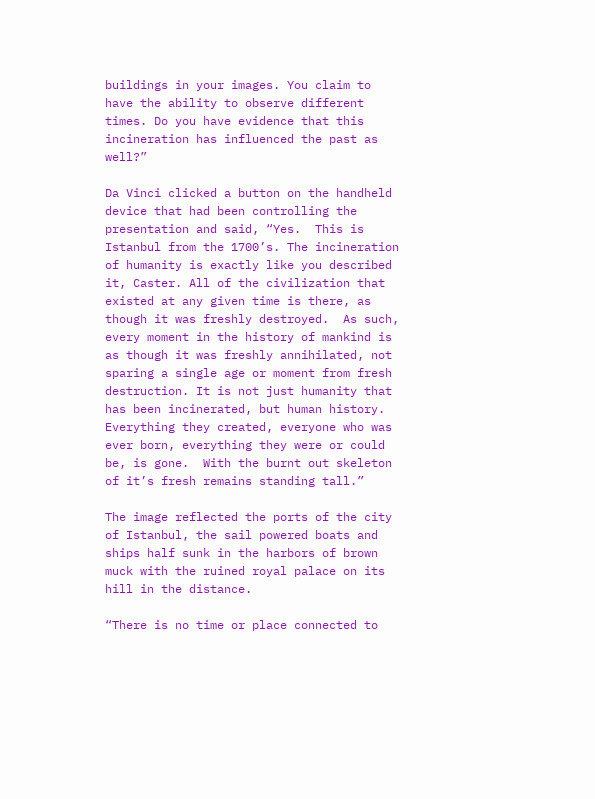buildings in your images. You claim to have the ability to observe different times. Do you have evidence that this incineration has influenced the past as well?”

Da Vinci clicked a button on the handheld device that had been controlling the presentation and said, “Yes.  This is Istanbul from the 1700’s. The incineration of humanity is exactly like you described it, Caster. All of the civilization that existed at any given time is there, as though it was freshly destroyed.  As such, every moment in the history of mankind is as though it was freshly annihilated, not sparing a single age or moment from fresh destruction. It is not just humanity that has been incinerated, but human history.  Everything they created, everyone who was ever born, everything they were or could be, is gone.  With the burnt out skeleton of it’s fresh remains standing tall.”

The image reflected the ports of the city of Istanbul, the sail powered boats and ships half sunk in the harbors of brown muck with the ruined royal palace on its hill in the distance.

“There is no time or place connected to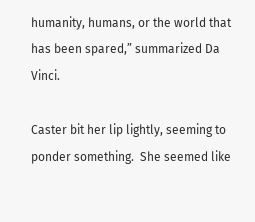humanity, humans, or the world that has been spared,” summarized Da Vinci.

Caster bit her lip lightly, seeming to ponder something.  She seemed like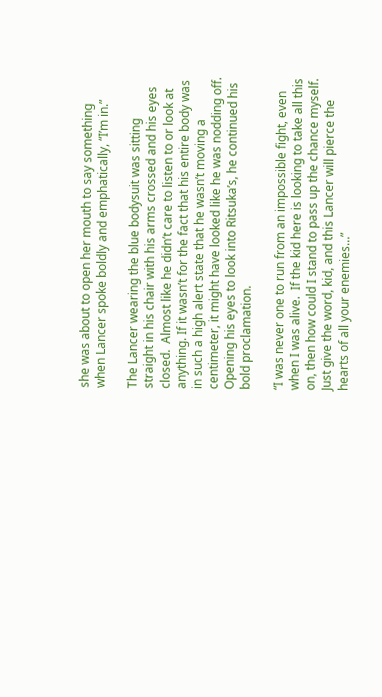she was about to open her mouth to say something when Lancer spoke boldly and emphatically, “I’m in.”

The Lancer wearing the blue bodysuit was sitting straight in his chair with his arms crossed and his eyes closed.  Almost like he didn’t care to listen to or look at anything. If it wasn’t for the fact that his entire body was in such a high alert state that he wasn’t moving a centimeter, it might have looked like he was nodding off.  Opening his eyes to look into Ritsuka’s, he continued his bold proclamation.

“I was never one to run from an impossible fight, even when I was alive.  If the kid here is looking to take all this on, then how could I stand to pass up the chance myself.  Just give the word, kid, and this Lancer will pierce the hearts of all your enemies…”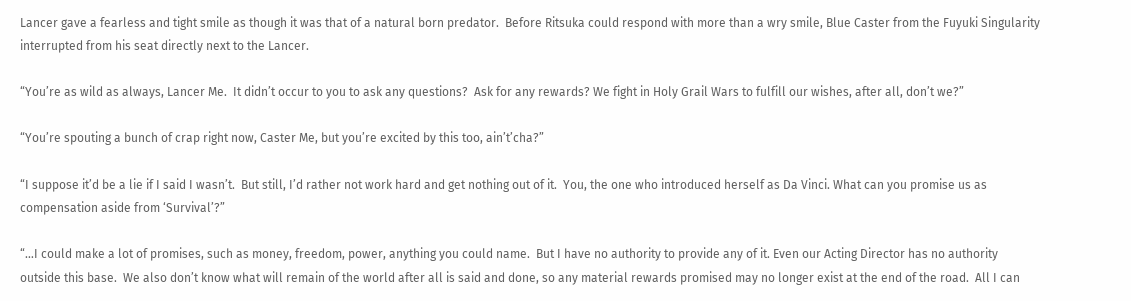Lancer gave a fearless and tight smile as though it was that of a natural born predator.  Before Ritsuka could respond with more than a wry smile, Blue Caster from the Fuyuki Singularity interrupted from his seat directly next to the Lancer.

“You’re as wild as always, Lancer Me.  It didn’t occur to you to ask any questions?  Ask for any rewards? We fight in Holy Grail Wars to fulfill our wishes, after all, don’t we?”

“You’re spouting a bunch of crap right now, Caster Me, but you’re excited by this too, ain’t’cha?”

“I suppose it’d be a lie if I said I wasn’t.  But still, I’d rather not work hard and get nothing out of it.  You, the one who introduced herself as Da Vinci. What can you promise us as compensation aside from ‘Survival’?”

“…I could make a lot of promises, such as money, freedom, power, anything you could name.  But I have no authority to provide any of it. Even our Acting Director has no authority outside this base.  We also don’t know what will remain of the world after all is said and done, so any material rewards promised may no longer exist at the end of the road.  All I can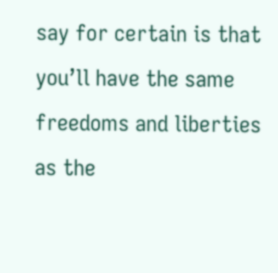say for certain is that you’ll have the same freedoms and liberties as the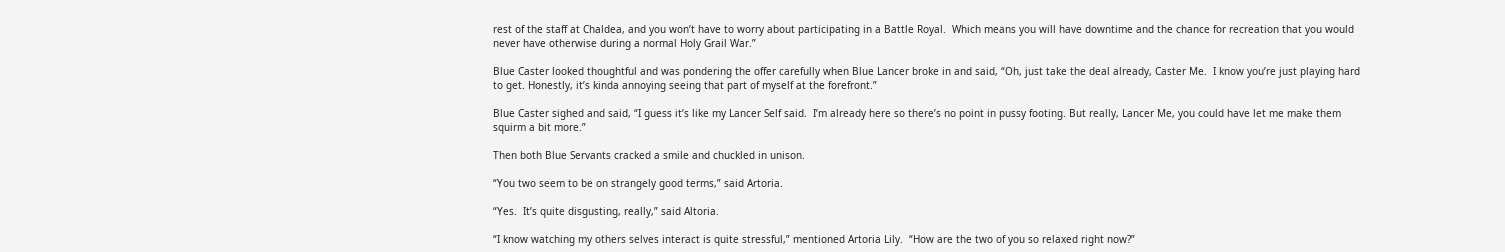rest of the staff at Chaldea, and you won’t have to worry about participating in a Battle Royal.  Which means you will have downtime and the chance for recreation that you would never have otherwise during a normal Holy Grail War.”

Blue Caster looked thoughtful and was pondering the offer carefully when Blue Lancer broke in and said, “Oh, just take the deal already, Caster Me.  I know you’re just playing hard to get. Honestly, it’s kinda annoying seeing that part of myself at the forefront.”

Blue Caster sighed and said, “I guess it’s like my Lancer Self said.  I’m already here so there’s no point in pussy footing. But really, Lancer Me, you could have let me make them squirm a bit more.”

Then both Blue Servants cracked a smile and chuckled in unison.

“You two seem to be on strangely good terms,” said Artoria.

“Yes.  It’s quite disgusting, really,” said Altoria.

“I know watching my others selves interact is quite stressful,” mentioned Artoria Lily.  “How are the two of you so relaxed right now?”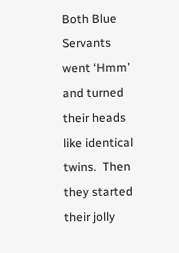Both Blue Servants went ‘Hmm’ and turned their heads like identical twins.  Then they started their jolly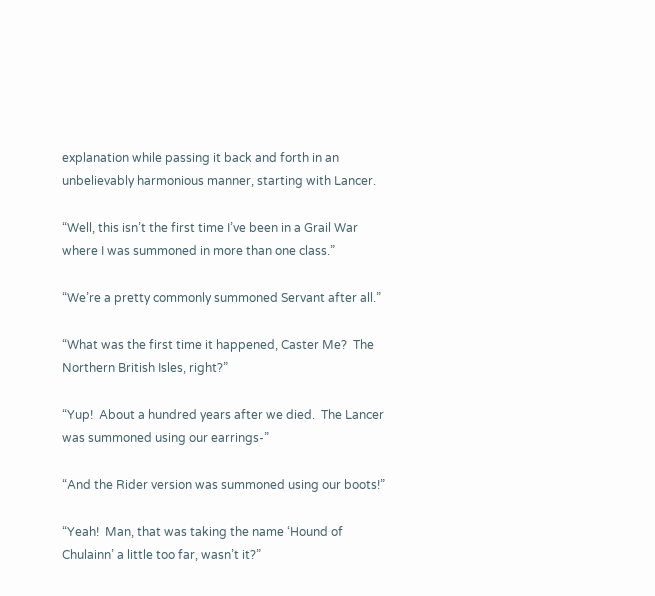explanation while passing it back and forth in an unbelievably harmonious manner, starting with Lancer.

“Well, this isn’t the first time I’ve been in a Grail War where I was summoned in more than one class.”

“We’re a pretty commonly summoned Servant after all.”

“What was the first time it happened, Caster Me?  The Northern British Isles, right?”

“Yup!  About a hundred years after we died.  The Lancer was summoned using our earrings-”

“And the Rider version was summoned using our boots!”

“Yeah!  Man, that was taking the name ‘Hound of Chulainn’ a little too far, wasn’t it?”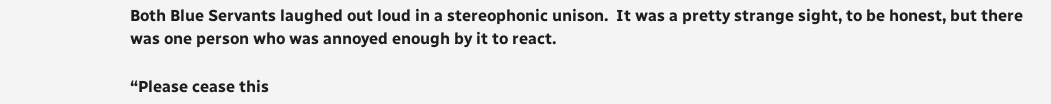Both Blue Servants laughed out loud in a stereophonic unison.  It was a pretty strange sight, to be honest, but there was one person who was annoyed enough by it to react.

“Please cease this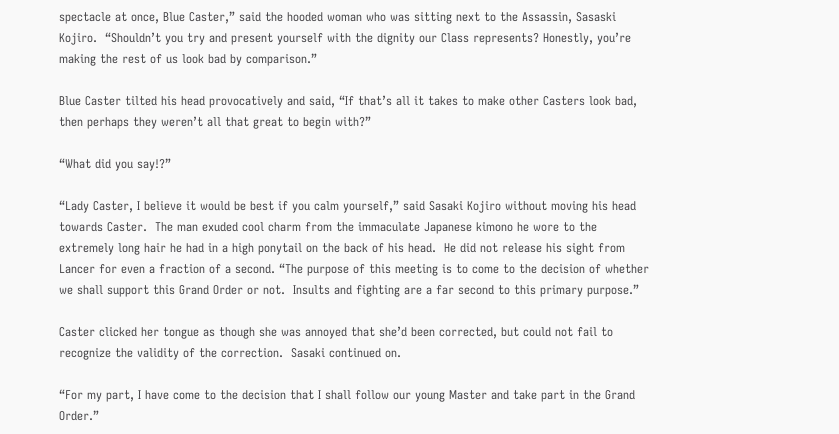spectacle at once, Blue Caster,” said the hooded woman who was sitting next to the Assassin, Sasaski Kojiro.  “Shouldn’t you try and present yourself with the dignity our Class represents? Honestly, you’re making the rest of us look bad by comparison.”

Blue Caster tilted his head provocatively and said, “If that’s all it takes to make other Casters look bad, then perhaps they weren’t all that great to begin with?”

“What did you say!?”

“Lady Caster, I believe it would be best if you calm yourself,” said Sasaki Kojiro without moving his head towards Caster.  The man exuded cool charm from the immaculate Japanese kimono he wore to the extremely long hair he had in a high ponytail on the back of his head.  He did not release his sight from Lancer for even a fraction of a second. “The purpose of this meeting is to come to the decision of whether we shall support this Grand Order or not.  Insults and fighting are a far second to this primary purpose.”

Caster clicked her tongue as though she was annoyed that she’d been corrected, but could not fail to recognize the validity of the correction.  Sasaki continued on.

“For my part, I have come to the decision that I shall follow our young Master and take part in the Grand Order.”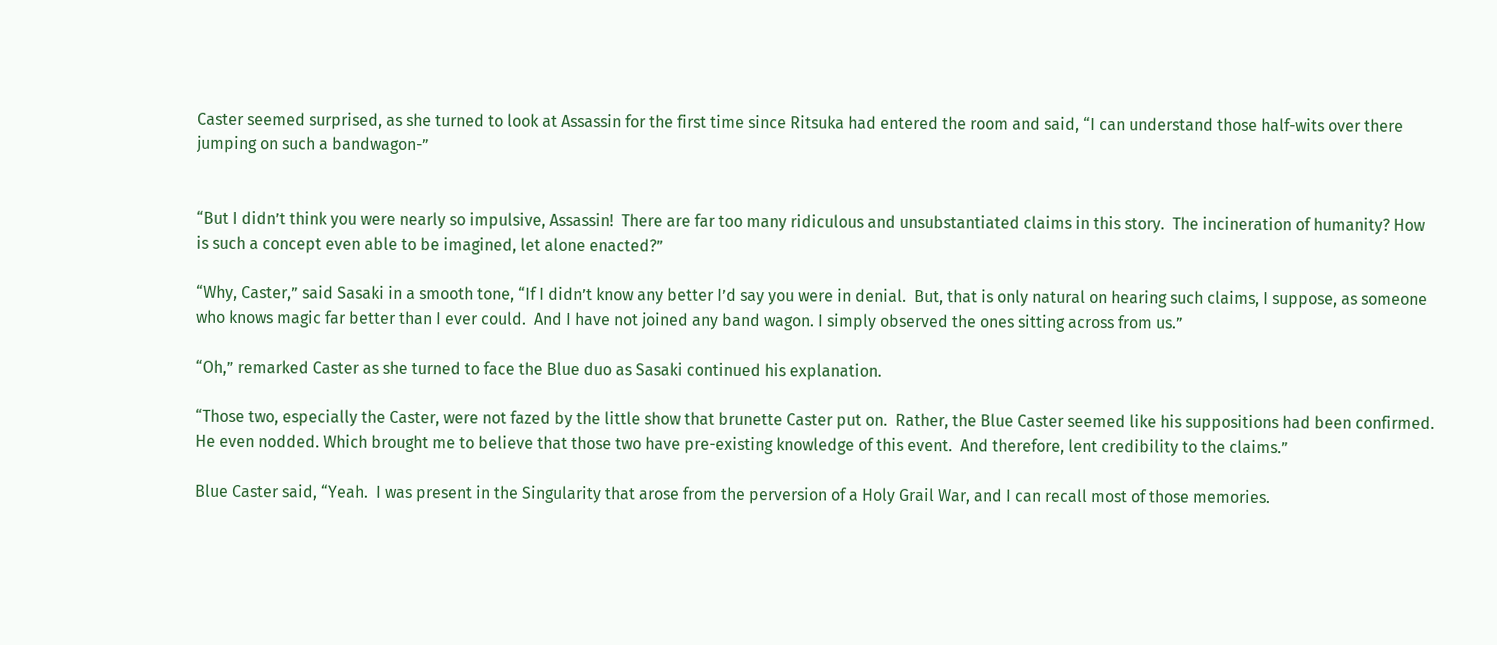Caster seemed surprised, as she turned to look at Assassin for the first time since Ritsuka had entered the room and said, “I can understand those half-wits over there jumping on such a bandwagon-”


“But I didn’t think you were nearly so impulsive, Assassin!  There are far too many ridiculous and unsubstantiated claims in this story.  The incineration of humanity? How is such a concept even able to be imagined, let alone enacted?”

“Why, Caster,” said Sasaki in a smooth tone, “If I didn’t know any better I’d say you were in denial.  But, that is only natural on hearing such claims, I suppose, as someone who knows magic far better than I ever could.  And I have not joined any band wagon. I simply observed the ones sitting across from us.”

“Oh,” remarked Caster as she turned to face the Blue duo as Sasaki continued his explanation.

“Those two, especially the Caster, were not fazed by the little show that brunette Caster put on.  Rather, the Blue Caster seemed like his suppositions had been confirmed. He even nodded. Which brought me to believe that those two have pre-existing knowledge of this event.  And therefore, lent credibility to the claims.”

Blue Caster said, “Yeah.  I was present in the Singularity that arose from the perversion of a Holy Grail War, and I can recall most of those memories.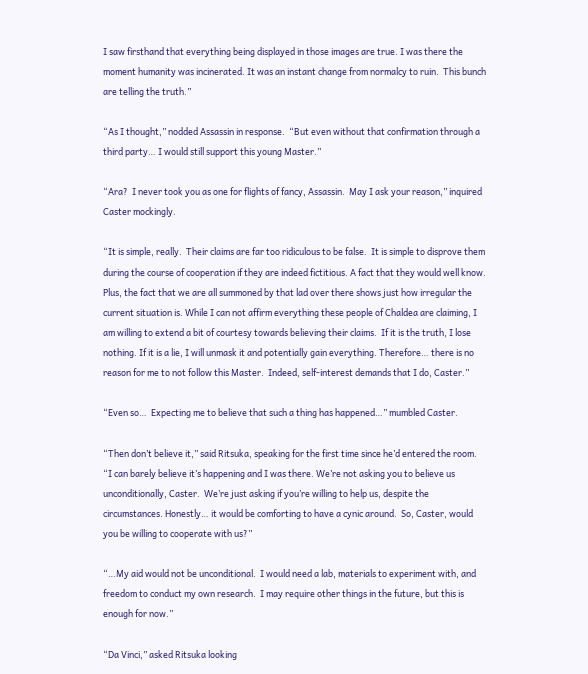I saw firsthand that everything being displayed in those images are true. I was there the moment humanity was incinerated. It was an instant change from normalcy to ruin.  This bunch are telling the truth.”

“As I thought,” nodded Assassin in response.  “But even without that confirmation through a third party… I would still support this young Master.”

“Ara?  I never took you as one for flights of fancy, Assassin.  May I ask your reason,” inquired Caster mockingly.

“It is simple, really.  Their claims are far too ridiculous to be false.  It is simple to disprove them during the course of cooperation if they are indeed fictitious. A fact that they would well know.  Plus, the fact that we are all summoned by that lad over there shows just how irregular the current situation is. While I can not affirm everything these people of Chaldea are claiming, I am willing to extend a bit of courtesy towards believing their claims.  If it is the truth, I lose nothing. If it is a lie, I will unmask it and potentially gain everything. Therefore… there is no reason for me to not follow this Master.  Indeed, self-interest demands that I do, Caster.”

“Even so…  Expecting me to believe that such a thing has happened…” mumbled Caster.

“Then don’t believe it,” said Ritsuka, speaking for the first time since he’d entered the room.  “I can barely believe it’s happening and I was there. We’re not asking you to believe us unconditionally, Caster.  We’re just asking if you’re willing to help us, despite the circumstances. Honestly… it would be comforting to have a cynic around.  So, Caster, would you be willing to cooperate with us?”

“…My aid would not be unconditional.  I would need a lab, materials to experiment with, and freedom to conduct my own research.  I may require other things in the future, but this is enough for now.”

“Da Vinci,” asked Ritsuka looking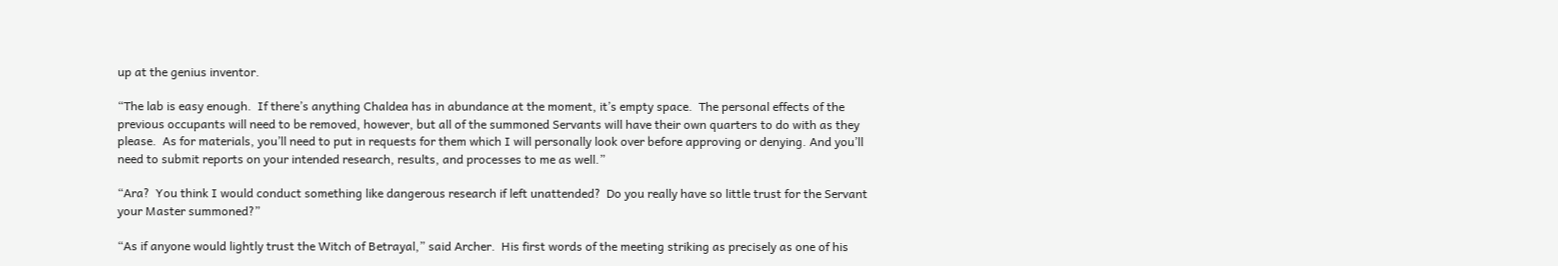up at the genius inventor.

“The lab is easy enough.  If there’s anything Chaldea has in abundance at the moment, it’s empty space.  The personal effects of the previous occupants will need to be removed, however, but all of the summoned Servants will have their own quarters to do with as they please.  As for materials, you’ll need to put in requests for them which I will personally look over before approving or denying. And you’ll need to submit reports on your intended research, results, and processes to me as well.”

“Ara?  You think I would conduct something like dangerous research if left unattended?  Do you really have so little trust for the Servant your Master summoned?”

“As if anyone would lightly trust the Witch of Betrayal,” said Archer.  His first words of the meeting striking as precisely as one of his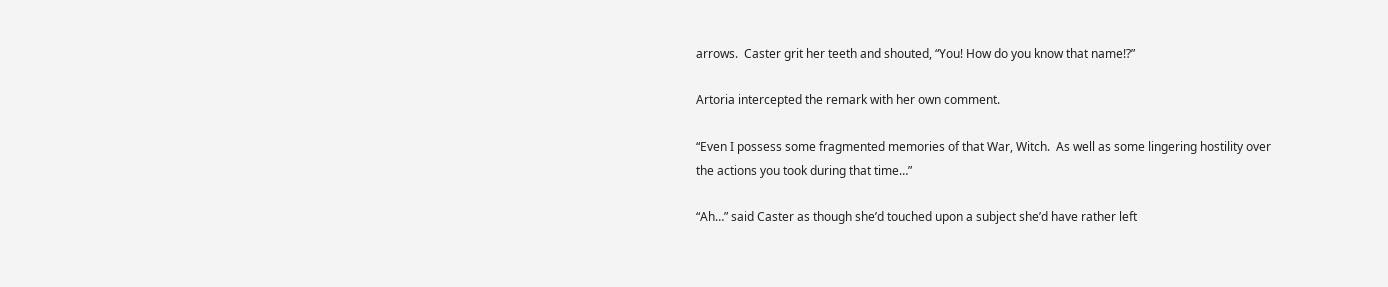arrows.  Caster grit her teeth and shouted, “You! How do you know that name!?”

Artoria intercepted the remark with her own comment.

“Even I possess some fragmented memories of that War, Witch.  As well as some lingering hostility over the actions you took during that time…”

“Ah…” said Caster as though she’d touched upon a subject she’d have rather left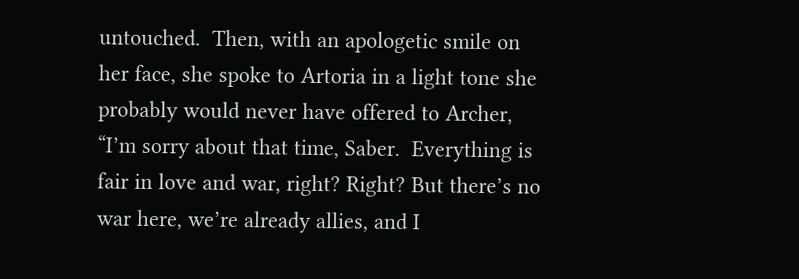untouched.  Then, with an apologetic smile on her face, she spoke to Artoria in a light tone she probably would never have offered to Archer, “I’m sorry about that time, Saber.  Everything is fair in love and war, right? Right? But there’s no war here, we’re already allies, and I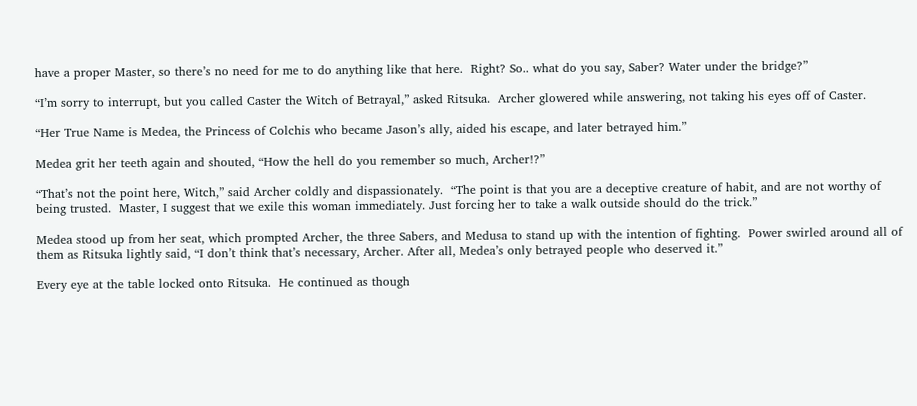have a proper Master, so there’s no need for me to do anything like that here.  Right? So.. what do you say, Saber? Water under the bridge?”

“I’m sorry to interrupt, but you called Caster the Witch of Betrayal,” asked Ritsuka.  Archer glowered while answering, not taking his eyes off of Caster.

“Her True Name is Medea, the Princess of Colchis who became Jason’s ally, aided his escape, and later betrayed him.”

Medea grit her teeth again and shouted, “How the hell do you remember so much, Archer!?”

“That’s not the point here, Witch,” said Archer coldly and dispassionately.  “The point is that you are a deceptive creature of habit, and are not worthy of being trusted.  Master, I suggest that we exile this woman immediately. Just forcing her to take a walk outside should do the trick.”

Medea stood up from her seat, which prompted Archer, the three Sabers, and Medusa to stand up with the intention of fighting.  Power swirled around all of them as Ritsuka lightly said, “I don’t think that’s necessary, Archer. After all, Medea’s only betrayed people who deserved it.”

Every eye at the table locked onto Ritsuka.  He continued as though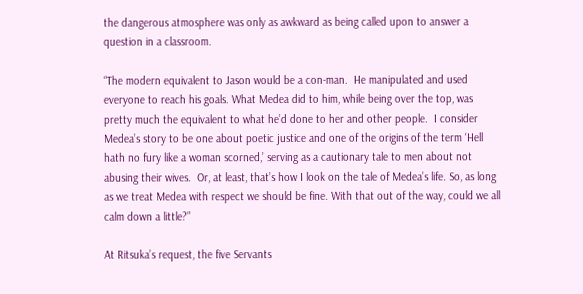the dangerous atmosphere was only as awkward as being called upon to answer a question in a classroom.

“The modern equivalent to Jason would be a con-man.  He manipulated and used everyone to reach his goals. What Medea did to him, while being over the top, was pretty much the equivalent to what he’d done to her and other people.  I consider Medea’s story to be one about poetic justice and one of the origins of the term ‘Hell hath no fury like a woman scorned,’ serving as a cautionary tale to men about not abusing their wives.  Or, at least, that’s how I look on the tale of Medea’s life. So, as long as we treat Medea with respect we should be fine. With that out of the way, could we all calm down a little?”

At Ritsuka’s request, the five Servants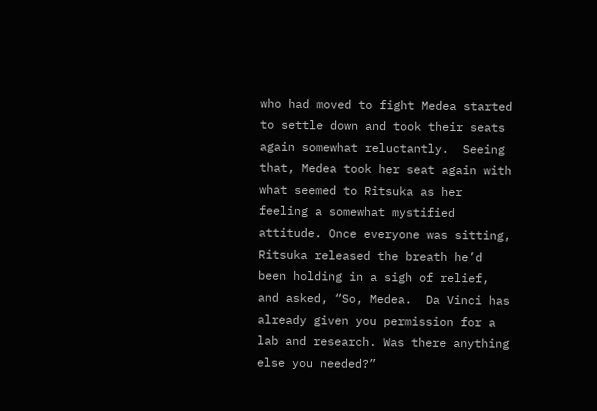who had moved to fight Medea started to settle down and took their seats again somewhat reluctantly.  Seeing that, Medea took her seat again with what seemed to Ritsuka as her feeling a somewhat mystified attitude. Once everyone was sitting, Ritsuka released the breath he’d been holding in a sigh of relief, and asked, “So, Medea.  Da Vinci has already given you permission for a lab and research. Was there anything else you needed?”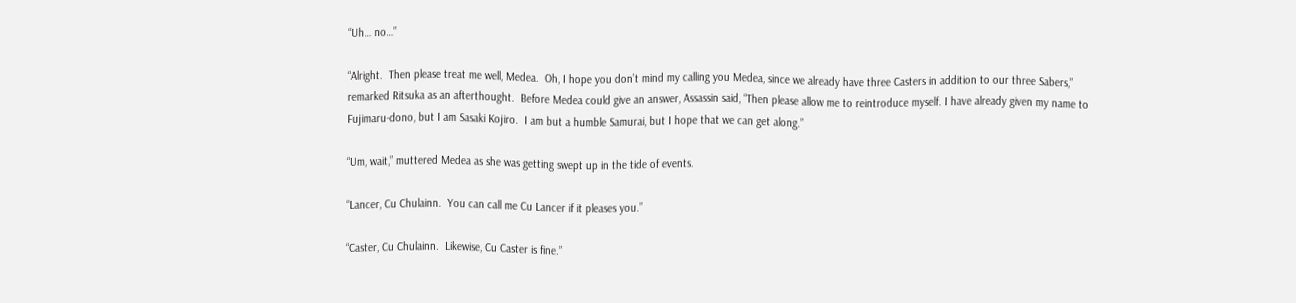“Uh… no…”

“Alright.  Then please treat me well, Medea.  Oh, I hope you don’t mind my calling you Medea, since we already have three Casters in addition to our three Sabers,” remarked Ritsuka as an afterthought.  Before Medea could give an answer, Assassin said, “Then please allow me to reintroduce myself. I have already given my name to Fujimaru-dono, but I am Sasaki Kojiro.  I am but a humble Samurai, but I hope that we can get along.”

“Um, wait,” muttered Medea as she was getting swept up in the tide of events.

“Lancer, Cu Chulainn.  You can call me Cu Lancer if it pleases you.”

“Caster, Cu Chulainn.  Likewise, Cu Caster is fine.”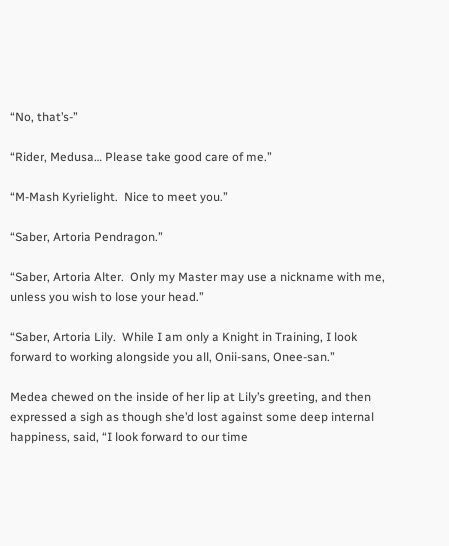“No, that’s-”

“Rider, Medusa… Please take good care of me.”

“M-Mash Kyrielight.  Nice to meet you.”

“Saber, Artoria Pendragon.”

“Saber, Artoria Alter.  Only my Master may use a nickname with me, unless you wish to lose your head.”

“Saber, Artoria Lily.  While I am only a Knight in Training, I look forward to working alongside you all, Onii-sans, Onee-san.”

Medea chewed on the inside of her lip at Lily’s greeting, and then expressed a sigh as though she’d lost against some deep internal happiness, said, “I look forward to our time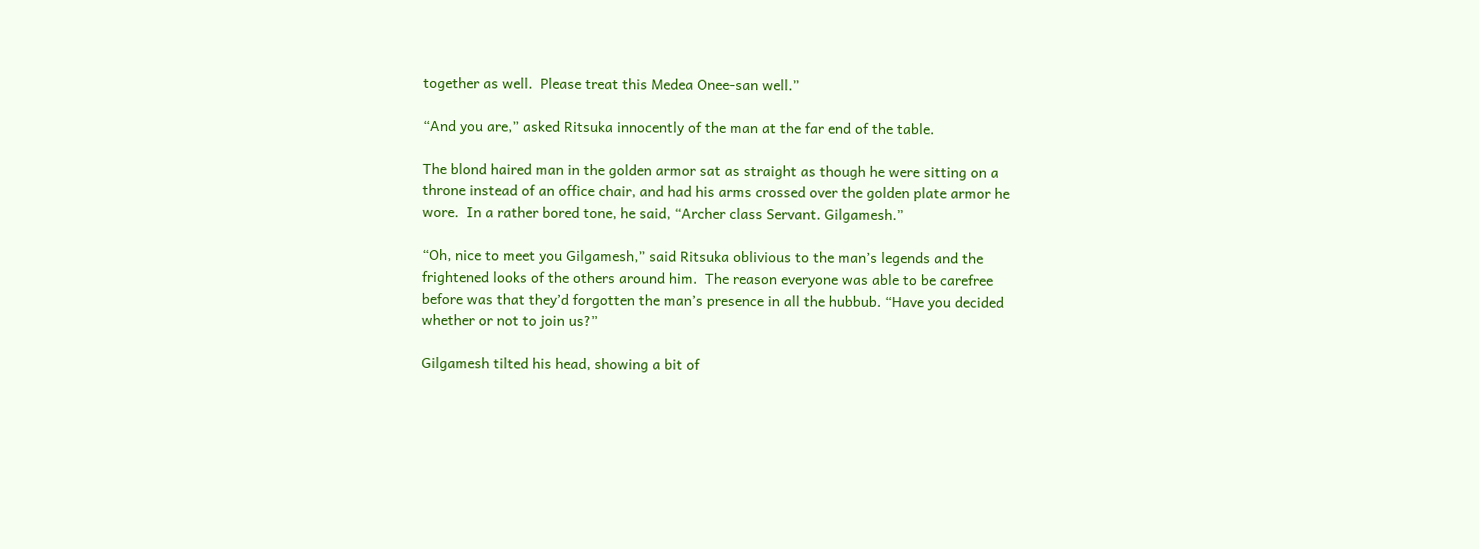together as well.  Please treat this Medea Onee-san well.”

“And you are,” asked Ritsuka innocently of the man at the far end of the table.

The blond haired man in the golden armor sat as straight as though he were sitting on a throne instead of an office chair, and had his arms crossed over the golden plate armor he wore.  In a rather bored tone, he said, “Archer class Servant. Gilgamesh.”

“Oh, nice to meet you Gilgamesh,” said Ritsuka oblivious to the man’s legends and the frightened looks of the others around him.  The reason everyone was able to be carefree before was that they’d forgotten the man’s presence in all the hubbub. “Have you decided whether or not to join us?”

Gilgamesh tilted his head, showing a bit of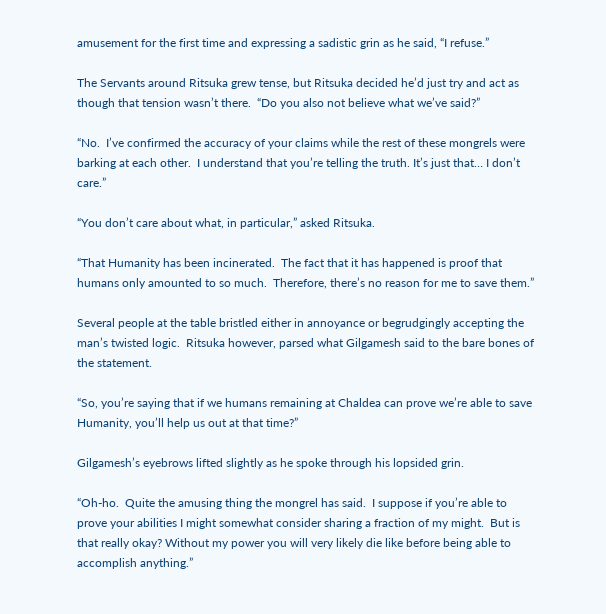amusement for the first time and expressing a sadistic grin as he said, “I refuse.”

The Servants around Ritsuka grew tense, but Ritsuka decided he’d just try and act as though that tension wasn’t there.  “Do you also not believe what we’ve said?”

“No.  I’ve confirmed the accuracy of your claims while the rest of these mongrels were barking at each other.  I understand that you’re telling the truth. It’s just that… I don’t care.”

“You don’t care about what, in particular,” asked Ritsuka.

“That Humanity has been incinerated.  The fact that it has happened is proof that humans only amounted to so much.  Therefore, there’s no reason for me to save them.”

Several people at the table bristled either in annoyance or begrudgingly accepting the man’s twisted logic.  Ritsuka however, parsed what Gilgamesh said to the bare bones of the statement.

“So, you’re saying that if we humans remaining at Chaldea can prove we’re able to save Humanity, you’ll help us out at that time?”

Gilgamesh’s eyebrows lifted slightly as he spoke through his lopsided grin.

“Oh-ho.  Quite the amusing thing the mongrel has said.  I suppose if you’re able to prove your abilities I might somewhat consider sharing a fraction of my might.  But is that really okay? Without my power you will very likely die like before being able to accomplish anything.”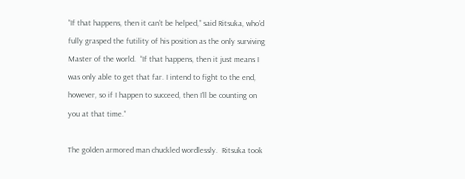“If that happens, then it can’t be helped,” said Ritsuka, who’d fully grasped the futility of his position as the only surviving Master of the world.  “If that happens, then it just means I was only able to get that far. I intend to fight to the end, however, so if I happen to succeed, then I’ll be counting on you at that time.”

The golden armored man chuckled wordlessly.  Ritsuka took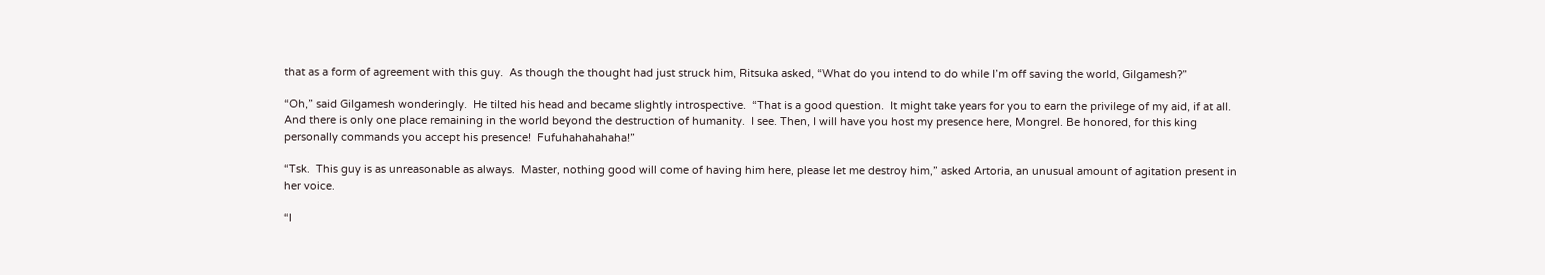that as a form of agreement with this guy.  As though the thought had just struck him, Ritsuka asked, “What do you intend to do while I’m off saving the world, Gilgamesh?”

“Oh,” said Gilgamesh wonderingly.  He tilted his head and became slightly introspective.  “That is a good question.  It might take years for you to earn the privilege of my aid, if at all.  And there is only one place remaining in the world beyond the destruction of humanity.  I see. Then, I will have you host my presence here, Mongrel. Be honored, for this king personally commands you accept his presence!  Fufuhahahahaha!”

“Tsk.  This guy is as unreasonable as always.  Master, nothing good will come of having him here, please let me destroy him,” asked Artoria, an unusual amount of agitation present in her voice.

“I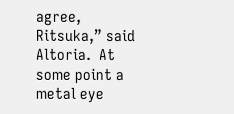agree, Ritsuka,” said Altoria.  At some point a metal eye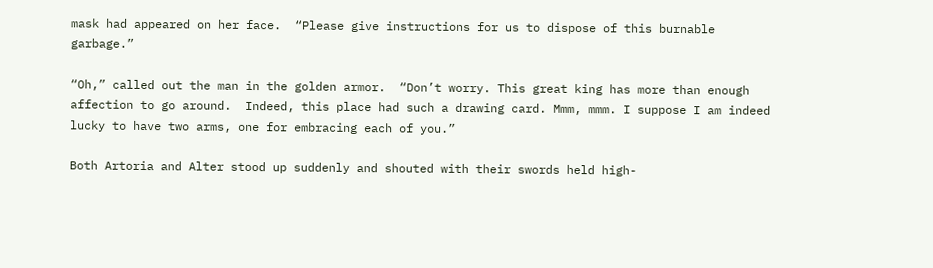mask had appeared on her face.  “Please give instructions for us to dispose of this burnable garbage.”

“Oh,” called out the man in the golden armor.  “Don’t worry. This great king has more than enough affection to go around.  Indeed, this place had such a drawing card. Mmm, mmm. I suppose I am indeed lucky to have two arms, one for embracing each of you.”

Both Artoria and Alter stood up suddenly and shouted with their swords held high-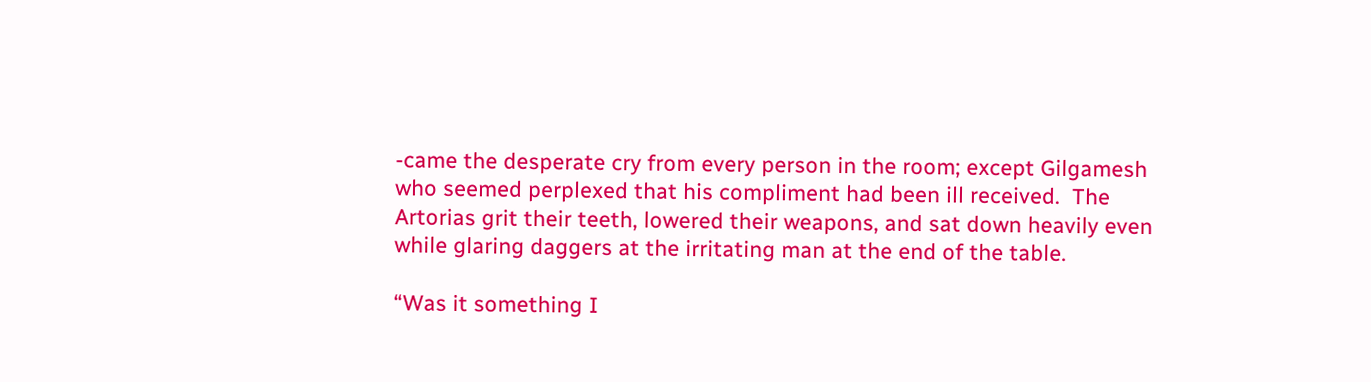-came the desperate cry from every person in the room; except Gilgamesh who seemed perplexed that his compliment had been ill received.  The Artorias grit their teeth, lowered their weapons, and sat down heavily even while glaring daggers at the irritating man at the end of the table.

“Was it something I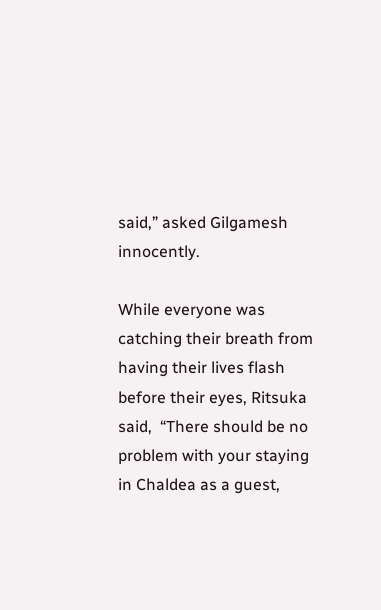said,” asked Gilgamesh innocently.

While everyone was catching their breath from having their lives flash before their eyes, Ritsuka said,  “There should be no problem with your staying in Chaldea as a guest,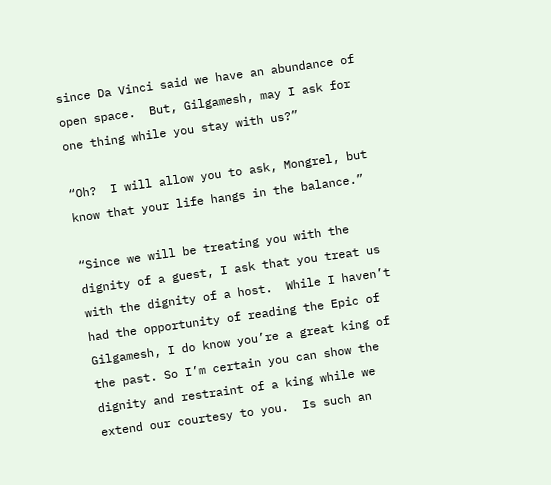since Da Vinci said we have an abundance of open space.  But, Gilgamesh, may I ask for one thing while you stay with us?”

“Oh?  I will allow you to ask, Mongrel, but know that your life hangs in the balance.”

“Since we will be treating you with the dignity of a guest, I ask that you treat us with the dignity of a host.  While I haven’t had the opportunity of reading the Epic of Gilgamesh, I do know you’re a great king of the past. So I’m certain you can show the dignity and restraint of a king while we extend our courtesy to you.  Is such an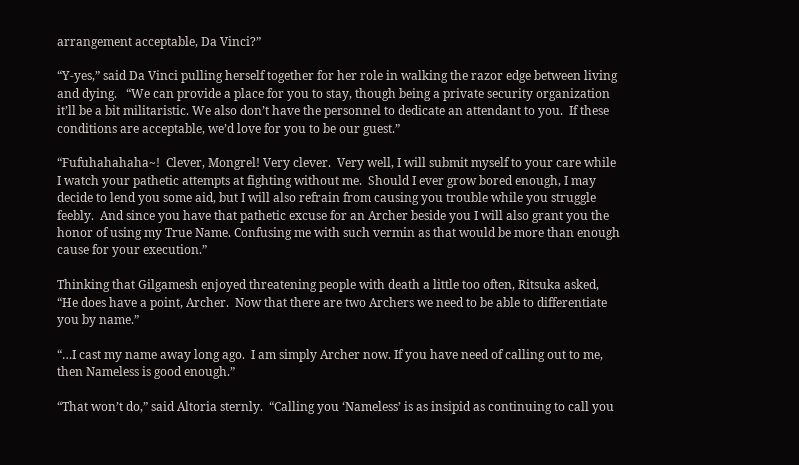arrangement acceptable, Da Vinci?”

“Y-yes,” said Da Vinci pulling herself together for her role in walking the razor edge between living and dying.   “We can provide a place for you to stay, though being a private security organization it’ll be a bit militaristic. We also don’t have the personnel to dedicate an attendant to you.  If these conditions are acceptable, we’d love for you to be our guest.”

“Fufuhahahaha~!  Clever, Mongrel! Very clever.  Very well, I will submit myself to your care while I watch your pathetic attempts at fighting without me.  Should I ever grow bored enough, I may decide to lend you some aid, but I will also refrain from causing you trouble while you struggle feebly.  And since you have that pathetic excuse for an Archer beside you I will also grant you the honor of using my True Name. Confusing me with such vermin as that would be more than enough cause for your execution.”

Thinking that Gilgamesh enjoyed threatening people with death a little too often, Ritsuka asked, “He does have a point, Archer.  Now that there are two Archers we need to be able to differentiate you by name.”

“…I cast my name away long ago.  I am simply Archer now. If you have need of calling out to me, then Nameless is good enough.”

“That won’t do,” said Altoria sternly.  “Calling you ‘Nameless’ is as insipid as continuing to call you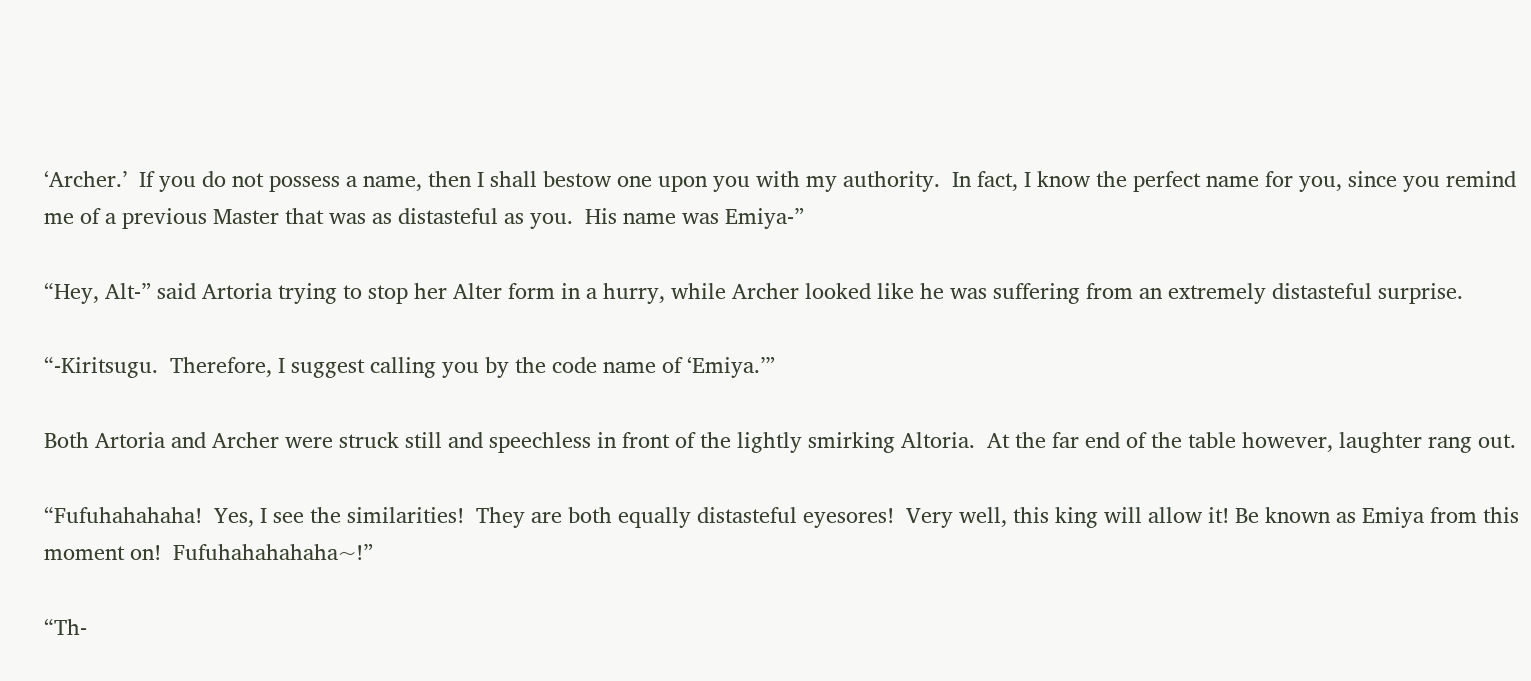‘Archer.’  If you do not possess a name, then I shall bestow one upon you with my authority.  In fact, I know the perfect name for you, since you remind me of a previous Master that was as distasteful as you.  His name was Emiya-”

“Hey, Alt-” said Artoria trying to stop her Alter form in a hurry, while Archer looked like he was suffering from an extremely distasteful surprise.

“-Kiritsugu.  Therefore, I suggest calling you by the code name of ‘Emiya.’”

Both Artoria and Archer were struck still and speechless in front of the lightly smirking Altoria.  At the far end of the table however, laughter rang out.

“Fufuhahahaha!  Yes, I see the similarities!  They are both equally distasteful eyesores!  Very well, this king will allow it! Be known as Emiya from this moment on!  Fufuhahahahaha~!”

“Th-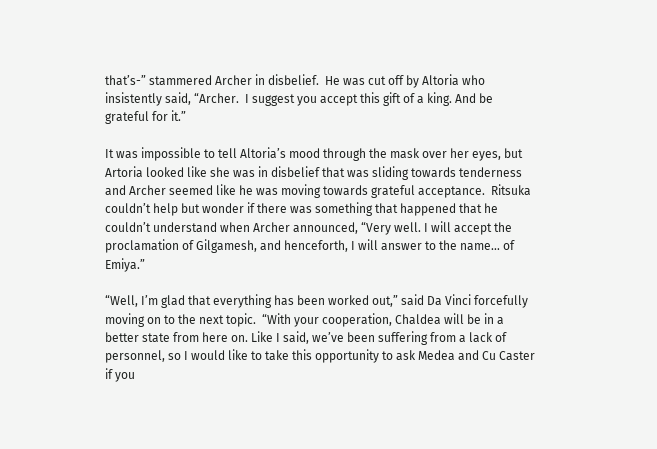that’s-” stammered Archer in disbelief.  He was cut off by Altoria who insistently said, “Archer.  I suggest you accept this gift of a king. And be grateful for it.”

It was impossible to tell Altoria’s mood through the mask over her eyes, but Artoria looked like she was in disbelief that was sliding towards tenderness and Archer seemed like he was moving towards grateful acceptance.  Ritsuka couldn’t help but wonder if there was something that happened that he couldn’t understand when Archer announced, “Very well. I will accept the proclamation of Gilgamesh, and henceforth, I will answer to the name… of Emiya.”

“Well, I’m glad that everything has been worked out,” said Da Vinci forcefully moving on to the next topic.  “With your cooperation, Chaldea will be in a better state from here on. Like I said, we’ve been suffering from a lack of personnel, so I would like to take this opportunity to ask Medea and Cu Caster if you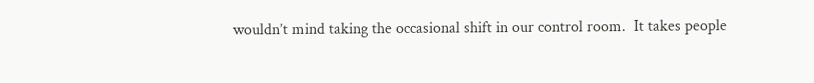wouldn’t mind taking the occasional shift in our control room.  It takes people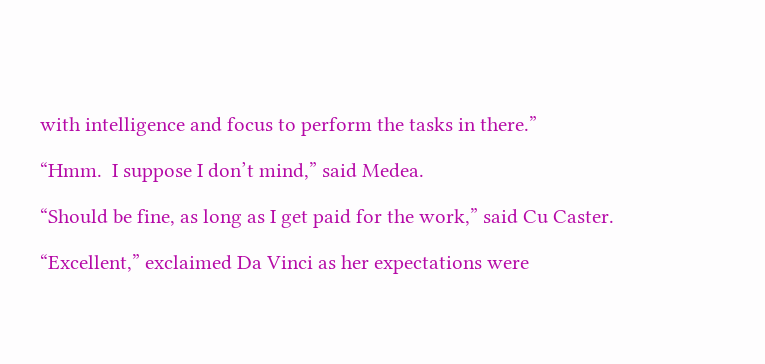with intelligence and focus to perform the tasks in there.”

“Hmm.  I suppose I don’t mind,” said Medea.

“Should be fine, as long as I get paid for the work,” said Cu Caster.

“Excellent,” exclaimed Da Vinci as her expectations were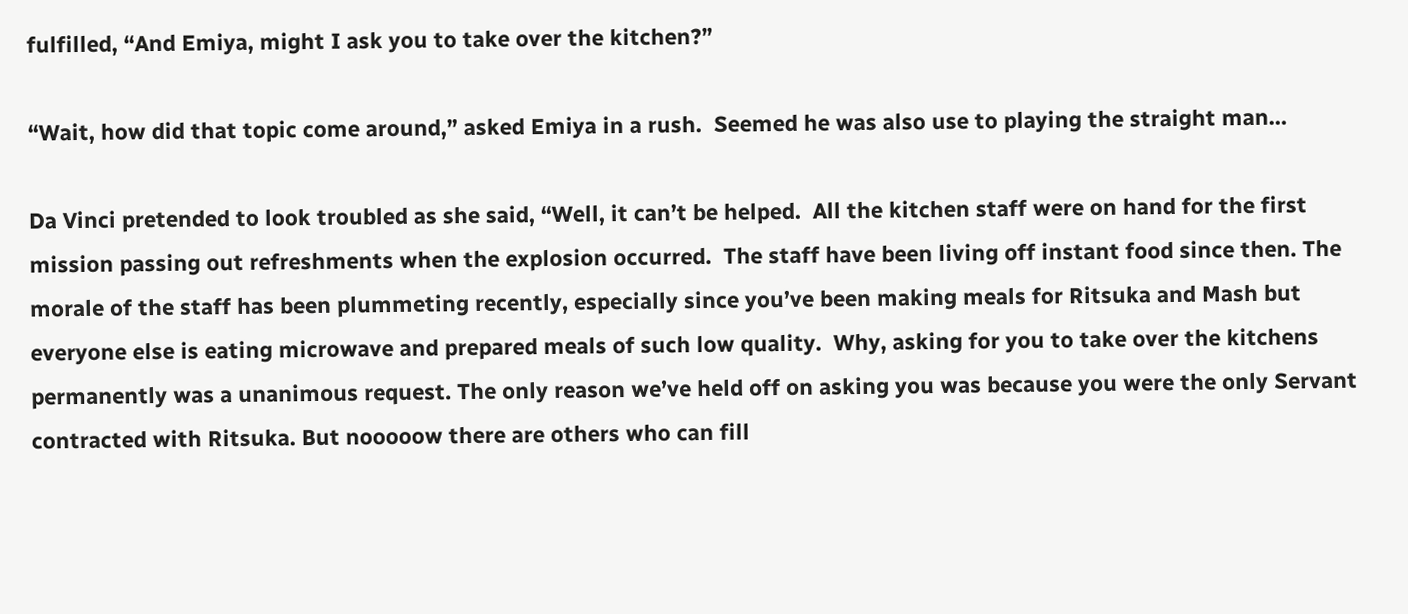fulfilled, “And Emiya, might I ask you to take over the kitchen?”

“Wait, how did that topic come around,” asked Emiya in a rush.  Seemed he was also use to playing the straight man…

Da Vinci pretended to look troubled as she said, “Well, it can’t be helped.  All the kitchen staff were on hand for the first mission passing out refreshments when the explosion occurred.  The staff have been living off instant food since then. The morale of the staff has been plummeting recently, especially since you’ve been making meals for Ritsuka and Mash but everyone else is eating microwave and prepared meals of such low quality.  Why, asking for you to take over the kitchens permanently was a unanimous request. The only reason we’ve held off on asking you was because you were the only Servant contracted with Ritsuka. But nooooow there are others who can fill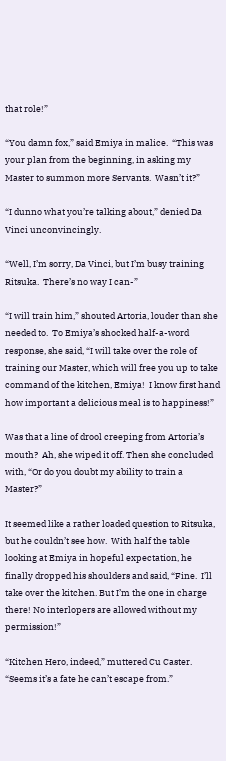that role!”

“You damn fox,” said Emiya in malice.  “This was your plan from the beginning, in asking my Master to summon more Servants.  Wasn’t it?”

“I dunno what you’re talking about,” denied Da Vinci unconvincingly.

“Well, I’m sorry, Da Vinci, but I’m busy training Ritsuka.  There’s no way I can-”

“I will train him,” shouted Artoria, louder than she needed to.  To Emiya’s shocked half-a-word response, she said, “I will take over the role of training our Master, which will free you up to take command of the kitchen, Emiya!  I know first hand how important a delicious meal is to happiness!”

Was that a line of drool creeping from Artoria’s mouth?  Ah, she wiped it off. Then she concluded with, “Or do you doubt my ability to train a Master?”

It seemed like a rather loaded question to Ritsuka, but he couldn’t see how.  With half the table looking at Emiya in hopeful expectation, he finally dropped his shoulders and said, “Fine.  I’ll take over the kitchen. But I’m the one in charge there! No interlopers are allowed without my permission!”

“Kitchen Hero, indeed,” muttered Cu Caster.  “Seems it’s a fate he can’t escape from.”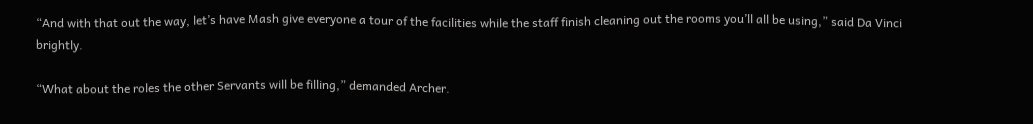“And with that out the way, let’s have Mash give everyone a tour of the facilities while the staff finish cleaning out the rooms you’ll all be using,” said Da Vinci brightly.

“What about the roles the other Servants will be filling,” demanded Archer.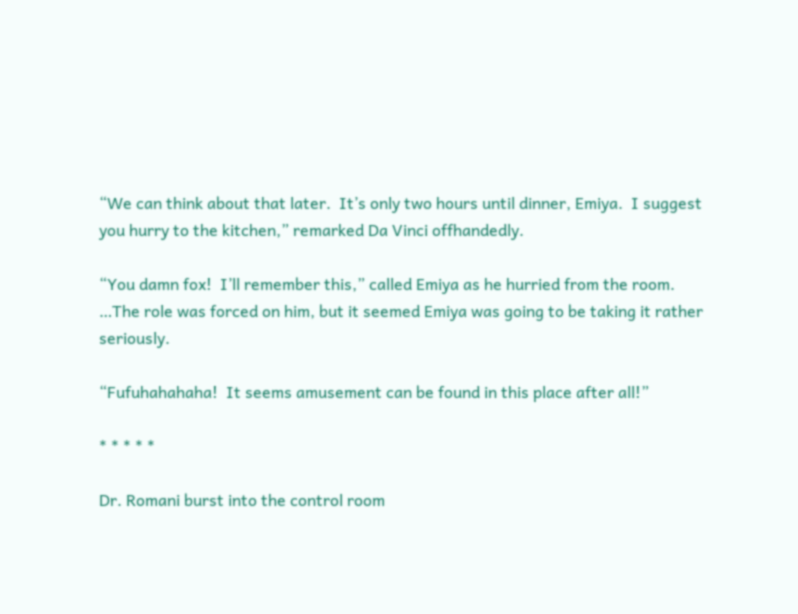“We can think about that later.  It’s only two hours until dinner, Emiya.  I suggest you hurry to the kitchen,” remarked Da Vinci offhandedly.

“You damn fox!  I’ll remember this,” called Emiya as he hurried from the room.  …The role was forced on him, but it seemed Emiya was going to be taking it rather seriously.

“Fufuhahahaha!  It seems amusement can be found in this place after all!”

* * * * *

Dr. Romani burst into the control room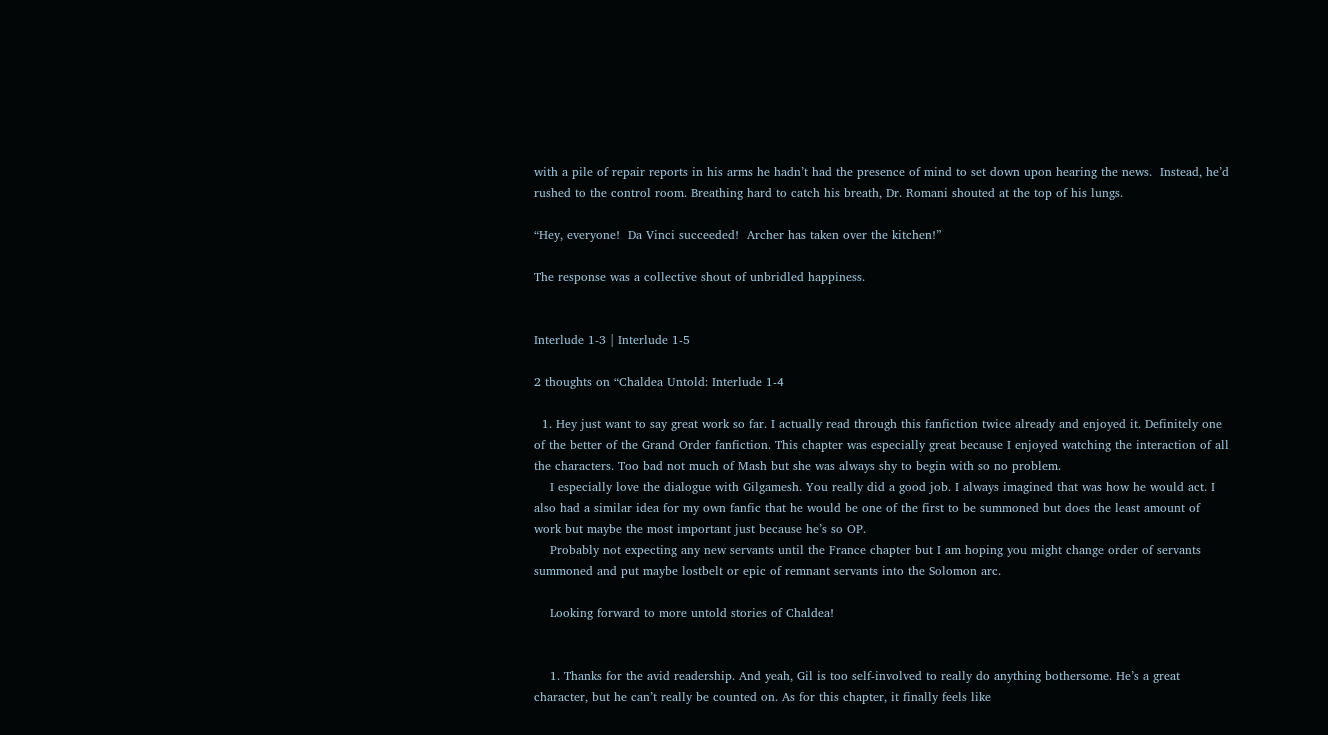with a pile of repair reports in his arms he hadn’t had the presence of mind to set down upon hearing the news.  Instead, he’d rushed to the control room. Breathing hard to catch his breath, Dr. Romani shouted at the top of his lungs.

“Hey, everyone!  Da Vinci succeeded!  Archer has taken over the kitchen!”

The response was a collective shout of unbridled happiness.


Interlude 1-3 | Interlude 1-5

2 thoughts on “Chaldea Untold: Interlude 1-4

  1. Hey just want to say great work so far. I actually read through this fanfiction twice already and enjoyed it. Definitely one of the better of the Grand Order fanfiction. This chapter was especially great because I enjoyed watching the interaction of all the characters. Too bad not much of Mash but she was always shy to begin with so no problem.
    I especially love the dialogue with Gilgamesh. You really did a good job. I always imagined that was how he would act. I also had a similar idea for my own fanfic that he would be one of the first to be summoned but does the least amount of work but maybe the most important just because he’s so OP.
    Probably not expecting any new servants until the France chapter but I am hoping you might change order of servants summoned and put maybe lostbelt or epic of remnant servants into the Solomon arc.

    Looking forward to more untold stories of Chaldea!


    1. Thanks for the avid readership. And yeah, Gil is too self-involved to really do anything bothersome. He’s a great character, but he can’t really be counted on. As for this chapter, it finally feels like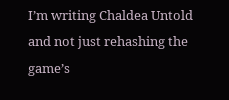I’m writing Chaldea Untold and not just rehashing the game’s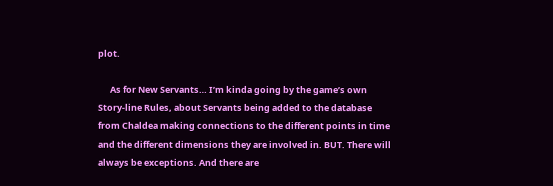plot.

      As for New Servants… I’m kinda going by the game’s own Story-line Rules, about Servants being added to the database from Chaldea making connections to the different points in time and the different dimensions they are involved in. BUT. There will always be exceptions. And there are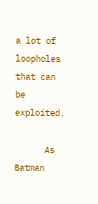a lot of loopholes that can be exploited.

      As Batman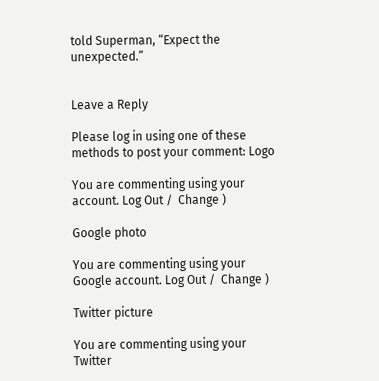told Superman, “Expect the unexpected.”


Leave a Reply

Please log in using one of these methods to post your comment: Logo

You are commenting using your account. Log Out /  Change )

Google photo

You are commenting using your Google account. Log Out /  Change )

Twitter picture

You are commenting using your Twitter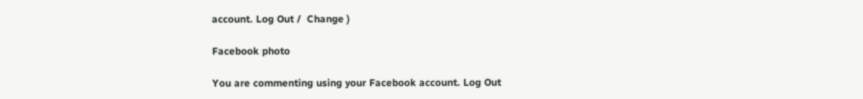account. Log Out /  Change )

Facebook photo

You are commenting using your Facebook account. Log Out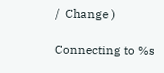/  Change )

Connecting to %s